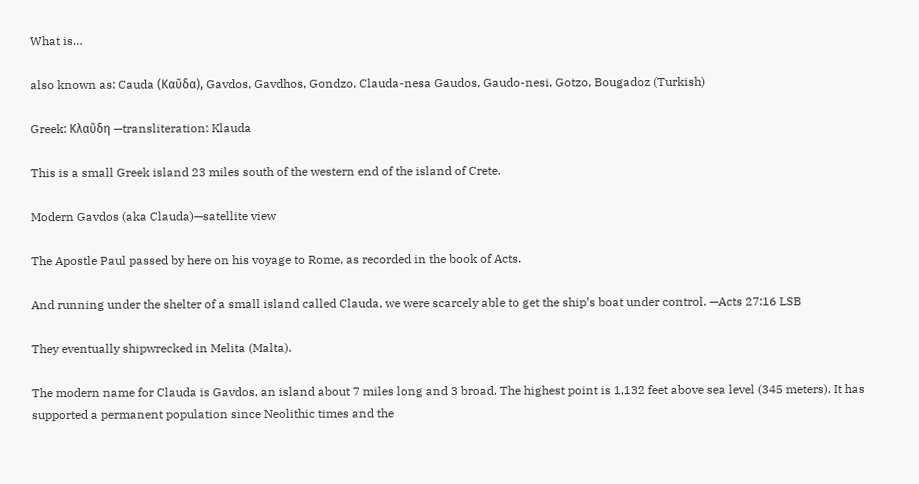What is…

also known as: Cauda (Καῦδα), Gavdos, Gavdhos, Gondzo, Clauda-nesa Gaudos, Gaudo-nesi, Gotzo, Bougadoz (Turkish)

Greek: Κλαῦδη —transliteration: Klauda

This is a small Greek island 23 miles south of the western end of the island of Crete.

Modern Gavdos (aka Clauda)—satellite view

The Apostle Paul passed by here on his voyage to Rome, as recorded in the book of Acts.

And running under the shelter of a small island called Clauda, we were scarcely able to get the ship’s boat under control. —Acts 27:16 LSB

They eventually shipwrecked in Melita (Malta).

The modern name for Clauda is Gavdos, an island about 7 miles long and 3 broad. The highest point is 1,132 feet above sea level (345 meters). It has supported a permanent population since Neolithic times and the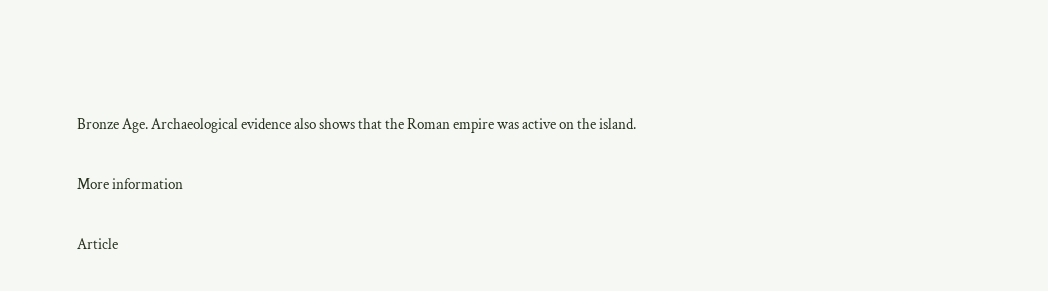Bronze Age. Archaeological evidence also shows that the Roman empire was active on the island.

More information

Article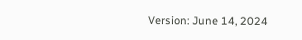Version: June 14, 2024